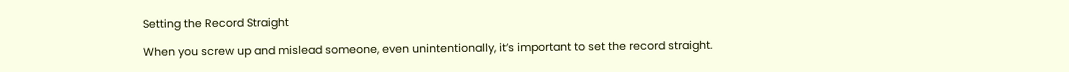Setting the Record Straight

When you screw up and mislead someone, even unintentionally, it’s important to set the record straight.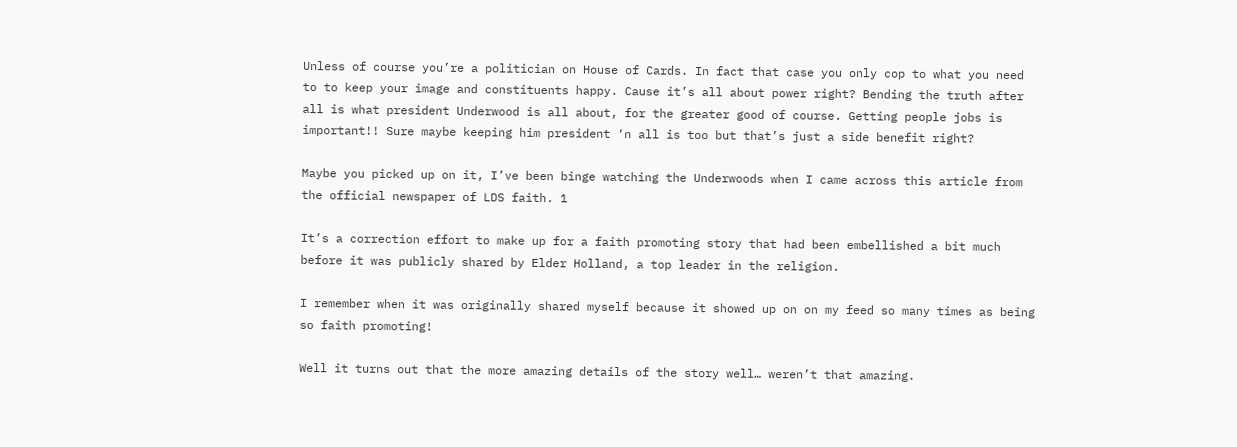Unless of course you’re a politician on House of Cards. In fact that case you only cop to what you need to to keep your image and constituents happy. Cause it’s all about power right? Bending the truth after all is what president Underwood is all about, for the greater good of course. Getting people jobs is important!! Sure maybe keeping him president ‘n all is too but that’s just a side benefit right?

Maybe you picked up on it, I’ve been binge watching the Underwoods when I came across this article from the official newspaper of LDS faith. 1

It’s a correction effort to make up for a faith promoting story that had been embellished a bit much before it was publicly shared by Elder Holland, a top leader in the religion.

I remember when it was originally shared myself because it showed up on on my feed so many times as being so faith promoting!

Well it turns out that the more amazing details of the story well… weren’t that amazing.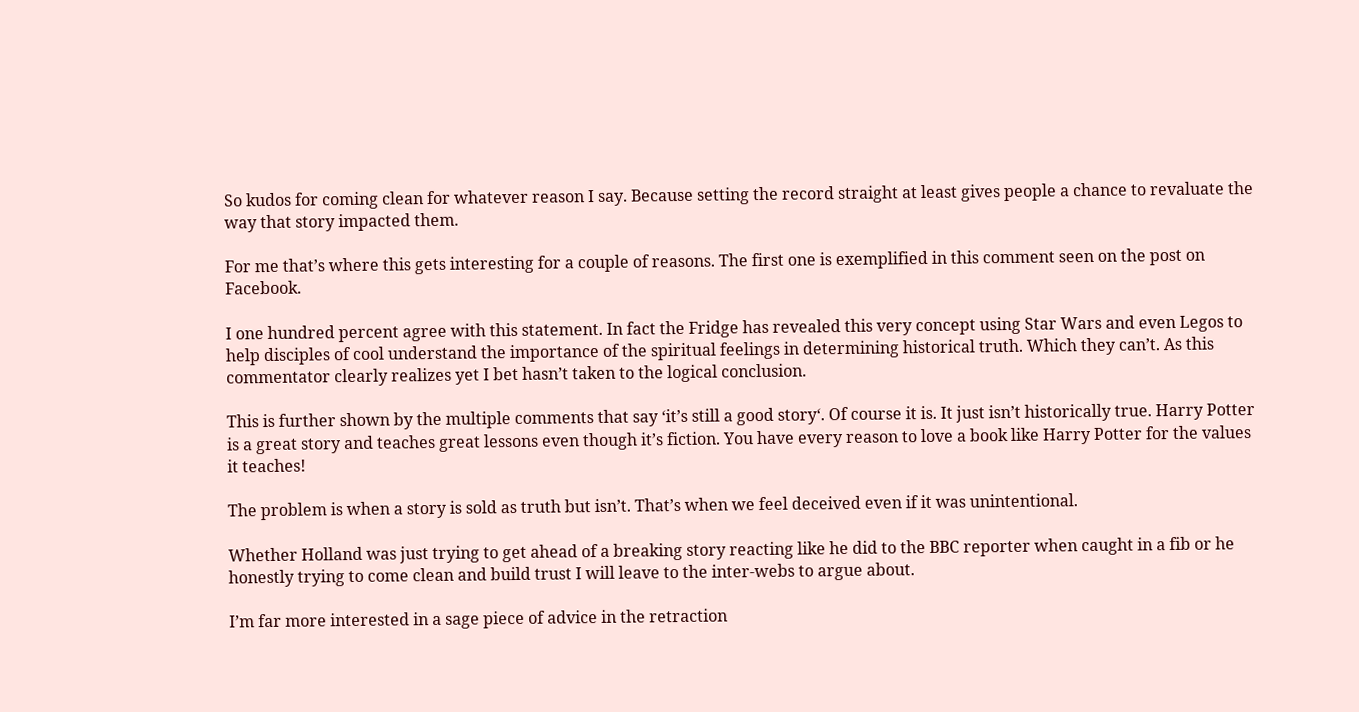So kudos for coming clean for whatever reason I say. Because setting the record straight at least gives people a chance to revaluate the way that story impacted them.

For me that’s where this gets interesting for a couple of reasons. The first one is exemplified in this comment seen on the post on Facebook.

I one hundred percent agree with this statement. In fact the Fridge has revealed this very concept using Star Wars and even Legos to help disciples of cool understand the importance of the spiritual feelings in determining historical truth. Which they can’t. As this commentator clearly realizes yet I bet hasn’t taken to the logical conclusion.

This is further shown by the multiple comments that say ‘it’s still a good story‘. Of course it is. It just isn’t historically true. Harry Potter is a great story and teaches great lessons even though it’s fiction. You have every reason to love a book like Harry Potter for the values it teaches!

The problem is when a story is sold as truth but isn’t. That’s when we feel deceived even if it was unintentional.

Whether Holland was just trying to get ahead of a breaking story reacting like he did to the BBC reporter when caught in a fib or he honestly trying to come clean and build trust I will leave to the inter-webs to argue about.

I’m far more interested in a sage piece of advice in the retraction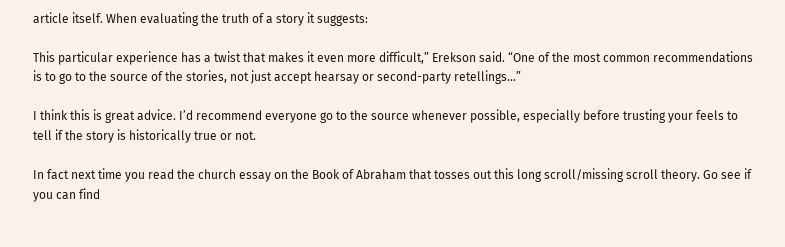article itself. When evaluating the truth of a story it suggests:

This particular experience has a twist that makes it even more difficult,” Erekson said. “One of the most common recommendations is to go to the source of the stories, not just accept hearsay or second-party retellings…”

I think this is great advice. I’d recommend everyone go to the source whenever possible, especially before trusting your feels to tell if the story is historically true or not.

In fact next time you read the church essay on the Book of Abraham that tosses out this long scroll/missing scroll theory. Go see if you can find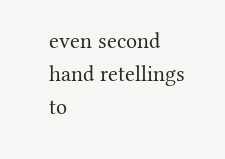even second hand retellings to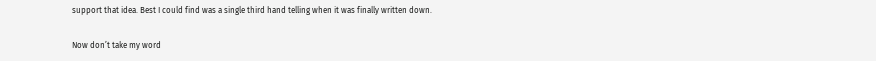support that idea. Best I could find was a single third hand telling when it was finally written down.

Now don’t take my word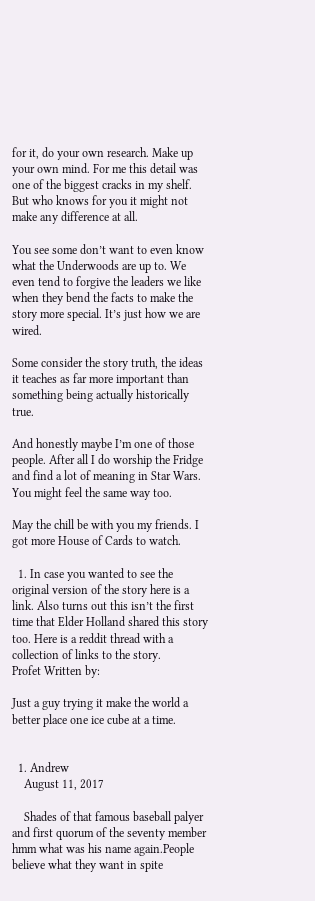for it, do your own research. Make up your own mind. For me this detail was one of the biggest cracks in my shelf. But who knows for you it might not make any difference at all.

You see some don’t want to even know what the Underwoods are up to. We even tend to forgive the leaders we like when they bend the facts to make the story more special. It’s just how we are wired.

Some consider the story truth, the ideas it teaches as far more important than something being actually historically true.

And honestly maybe I’m one of those people. After all I do worship the Fridge and find a lot of meaning in Star Wars. You might feel the same way too.

May the chill be with you my friends. I got more House of Cards to watch.

  1. In case you wanted to see the original version of the story here is a link. Also turns out this isn’t the first time that Elder Holland shared this story too. Here is a reddit thread with a collection of links to the story.
Profet Written by:

Just a guy trying it make the world a better place one ice cube at a time.


  1. Andrew
    August 11, 2017

    Shades of that famous baseball palyer and first quorum of the seventy member hmm what was his name again.People believe what they want in spite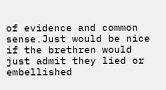of evidence and common sense.Just would be nice if the brethren would just admit they lied or embellished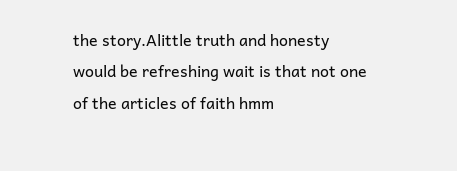the story.Alittle truth and honesty would be refreshing wait is that not one of the articles of faith hmm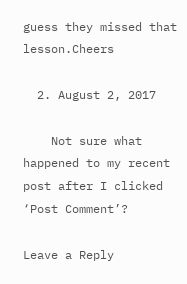guess they missed that lesson.Cheers

  2. August 2, 2017

    Not sure what happened to my recent post after I clicked ‘Post Comment’?

Leave a Reply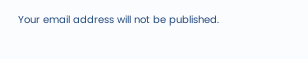Your email address will not be published.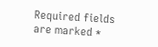Required fields are marked *